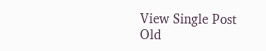View Single Post
Old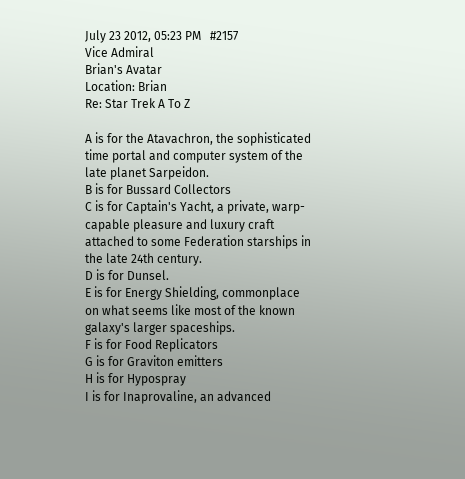July 23 2012, 05:23 PM   #2157
Vice Admiral
Brian's Avatar
Location: Brian
Re: Star Trek A To Z

A is for the Atavachron, the sophisticated time portal and computer system of the late planet Sarpeidon.
B is for Bussard Collectors
C is for Captain's Yacht, a private, warp-capable pleasure and luxury craft attached to some Federation starships in the late 24th century.
D is for Dunsel.
E is for Energy Shielding, commonplace on what seems like most of the known galaxy's larger spaceships.
F is for Food Replicators
G is for Graviton emitters
H is for Hypospray
I is for Inaprovaline, an advanced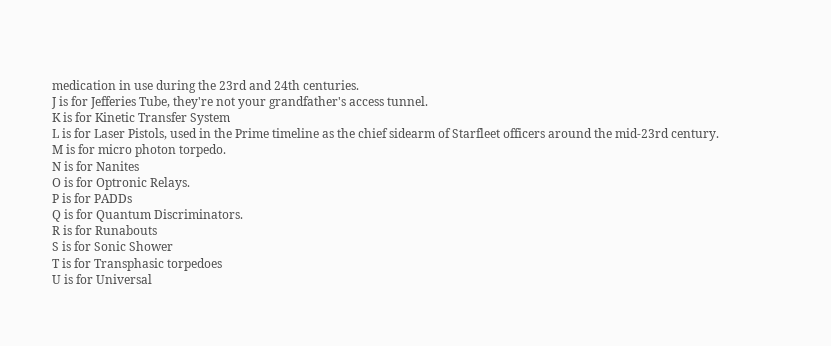medication in use during the 23rd and 24th centuries.
J is for Jefferies Tube, they're not your grandfather's access tunnel.
K is for Kinetic Transfer System
L is for Laser Pistols, used in the Prime timeline as the chief sidearm of Starfleet officers around the mid-23rd century.
M is for micro photon torpedo.
N is for Nanites
O is for Optronic Relays.
P is for PADDs
Q is for Quantum Discriminators.
R is for Runabouts
S is for Sonic Shower
T is for Transphasic torpedoes
U is for Universal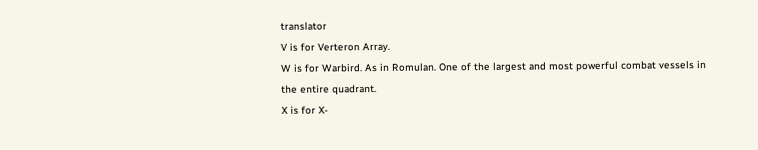translator
V is for Verteron Array.
W is for Warbird. As in Romulan. One of the largest and most powerful combat vessels in the entire quadrant.
X is for X-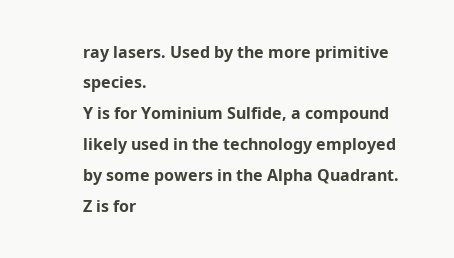ray lasers. Used by the more primitive species.
Y is for Yominium Sulfide, a compound likely used in the technology employed by some powers in the Alpha Quadrant.
Z is for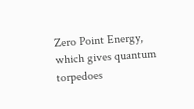Zero Point Energy, which gives quantum torpedoes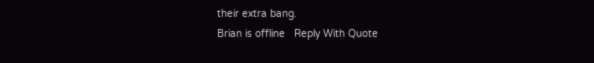their extra bang.
Brian is offline   Reply With Quote